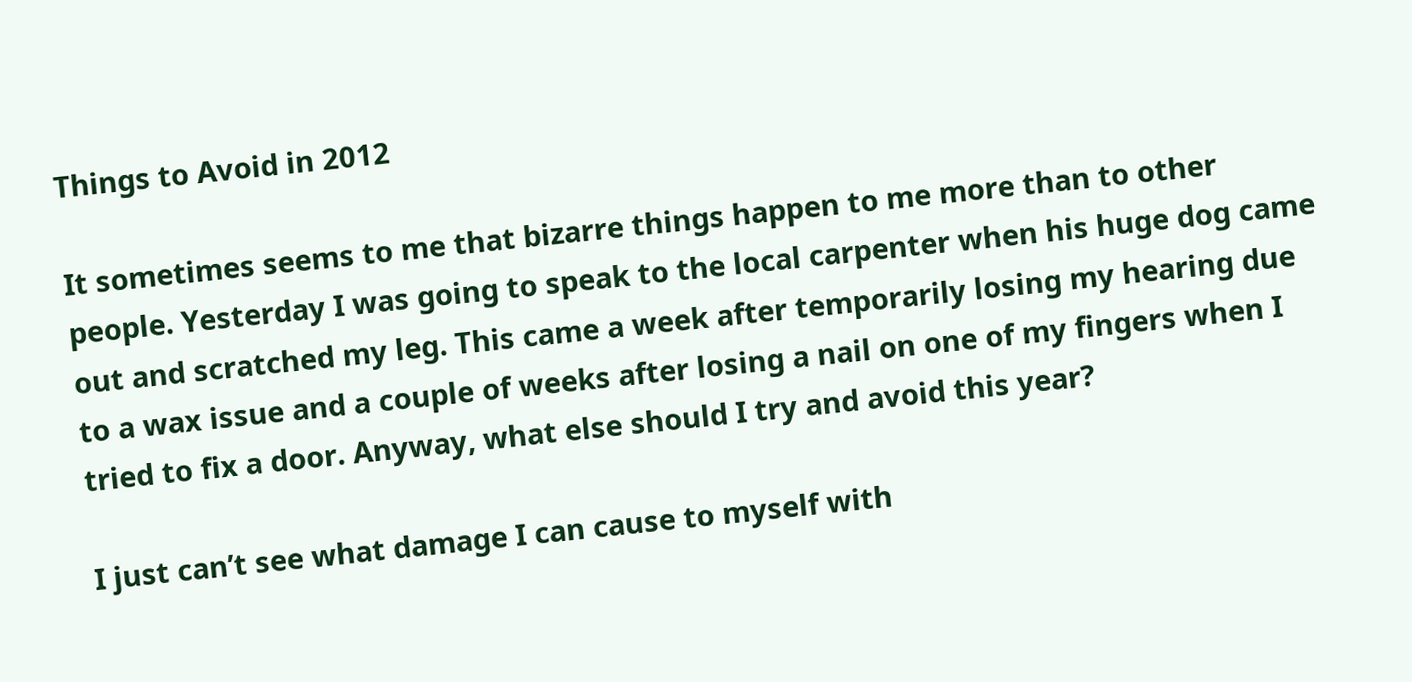Things to Avoid in 2012

It sometimes seems to me that bizarre things happen to me more than to other people. Yesterday I was going to speak to the local carpenter when his huge dog came out and scratched my leg. This came a week after temporarily losing my hearing due to a wax issue and a couple of weeks after losing a nail on one of my fingers when I tried to fix a door. Anyway, what else should I try and avoid this year?

I just can’t see what damage I can cause to myself with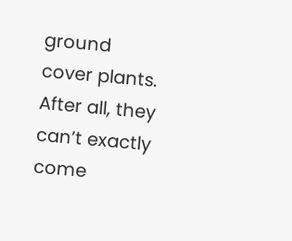ground cover plants. After all, they can’t exactly come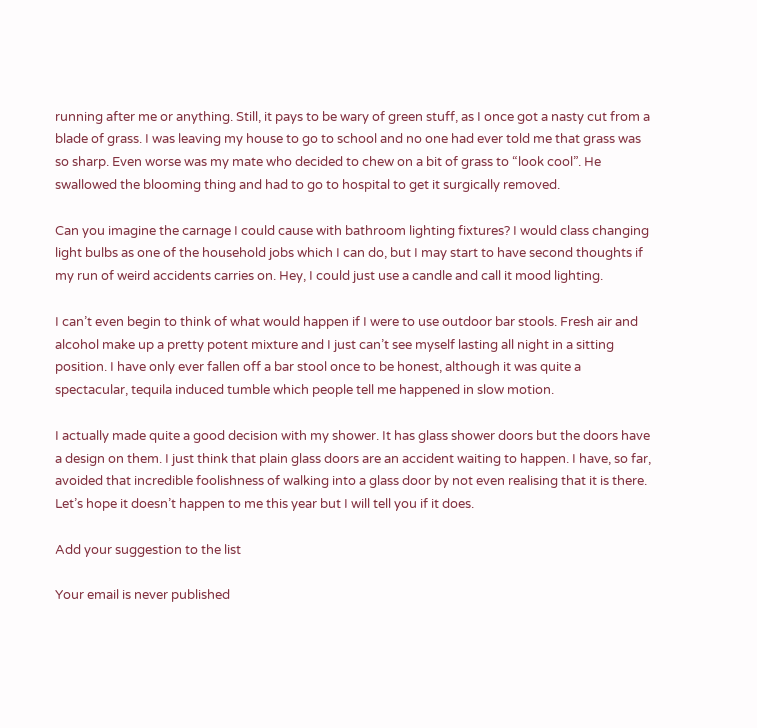running after me or anything. Still, it pays to be wary of green stuff, as I once got a nasty cut from a blade of grass. I was leaving my house to go to school and no one had ever told me that grass was so sharp. Even worse was my mate who decided to chew on a bit of grass to “look cool”. He swallowed the blooming thing and had to go to hospital to get it surgically removed.

Can you imagine the carnage I could cause with bathroom lighting fixtures? I would class changing light bulbs as one of the household jobs which I can do, but I may start to have second thoughts if my run of weird accidents carries on. Hey, I could just use a candle and call it mood lighting.

I can’t even begin to think of what would happen if I were to use outdoor bar stools. Fresh air and alcohol make up a pretty potent mixture and I just can’t see myself lasting all night in a sitting position. I have only ever fallen off a bar stool once to be honest, although it was quite a spectacular, tequila induced tumble which people tell me happened in slow motion.

I actually made quite a good decision with my shower. It has glass shower doors but the doors have a design on them. I just think that plain glass doors are an accident waiting to happen. I have, so far, avoided that incredible foolishness of walking into a glass door by not even realising that it is there. Let’s hope it doesn’t happen to me this year but I will tell you if it does.

Add your suggestion to the list

Your email is never published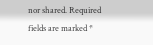nor shared. Required fields are marked *